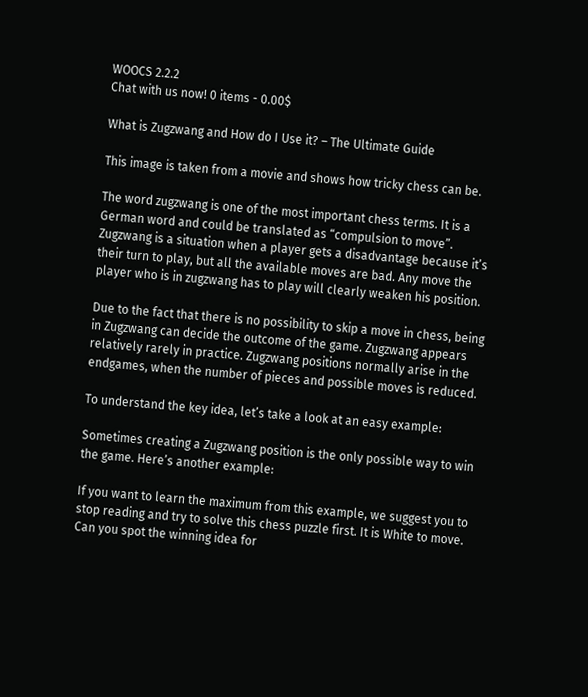WOOCS 2.2.2
Chat with us now! 0 items - 0.00$

What is Zugzwang and How do I Use it? – The Ultimate Guide

This image is taken from a movie and shows how tricky chess can be.

The word zugzwang is one of the most important chess terms. It is a German word and could be translated as “compulsion to move”. Zugzwang is a situation when a player gets a disadvantage because it’s their turn to play, but all the available moves are bad. Any move the player who is in zugzwang has to play will clearly weaken his position.

Due to the fact that there is no possibility to skip a move in chess, being in Zugzwang can decide the outcome of the game. Zugzwang appears relatively rarely in practice. Zugzwang positions normally arise in the endgames, when the number of pieces and possible moves is reduced.

To understand the key idea, let’s take a look at an easy example:

Sometimes creating a Zugzwang position is the only possible way to win the game. Here’s another example:

If you want to learn the maximum from this example, we suggest you to stop reading and try to solve this chess puzzle first. It is White to move. Can you spot the winning idea for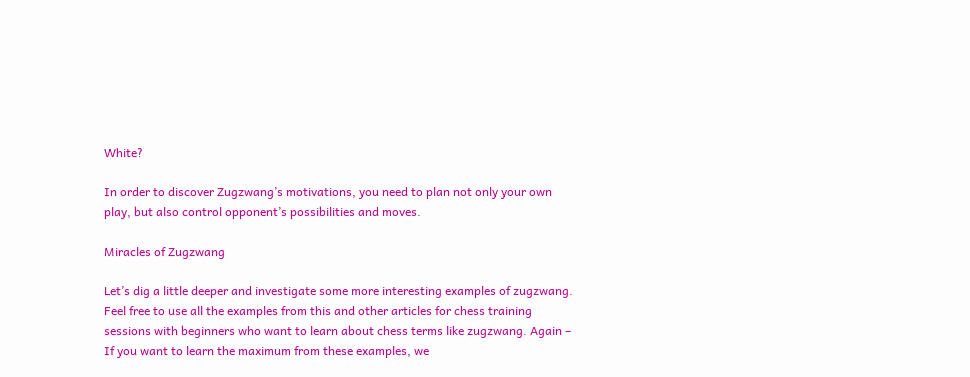White?

In order to discover Zugzwang’s motivations, you need to plan not only your own play, but also control opponent’s possibilities and moves.

Miracles of Zugzwang

Let’s dig a little deeper and investigate some more interesting examples of zugzwang. Feel free to use all the examples from this and other articles for chess training sessions with beginners who want to learn about chess terms like zugzwang. Again – If you want to learn the maximum from these examples, we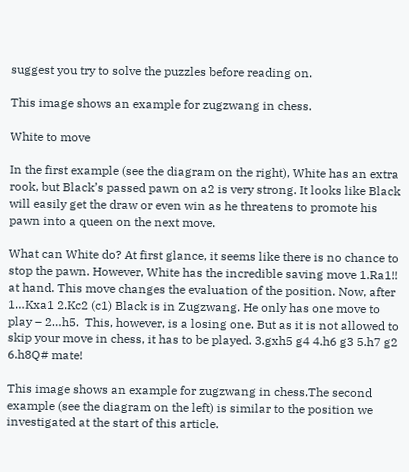suggest you try to solve the puzzles before reading on.

This image shows an example for zugzwang in chess.

White to move

In the first example (see the diagram on the right), White has an extra rook, but Black’s passed pawn on a2 is very strong. It looks like Black will easily get the draw or even win as he threatens to promote his pawn into a queen on the next move.

What can White do? At first glance, it seems like there is no chance to stop the pawn. However, White has the incredible saving move 1.Ra1!! at hand. This move changes the evaluation of the position. Now, after 1…Kxa1 2.Kc2 (c1) Black is in Zugzwang. He only has one move to play – 2…h5.  This, however, is a losing one. But as it is not allowed to skip your move in chess, it has to be played. 3.gxh5 g4 4.h6 g3 5.h7 g2 6.h8Q# mate!

This image shows an example for zugzwang in chess.The second example (see the diagram on the left) is similar to the position we investigated at the start of this article.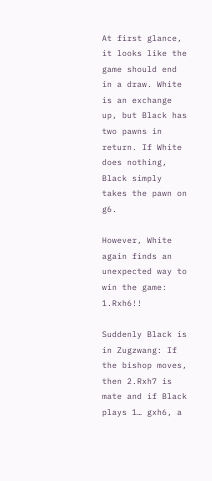At first glance, it looks like the game should end in a draw. White is an exchange up, but Black has two pawns in return. If White does nothing, Black simply takes the pawn on g6.

However, White again finds an unexpected way to win the game: 1.Rxh6!!

Suddenly Black is in Zugzwang: If the bishop moves, then 2.Rxh7 is mate and if Black plays 1… gxh6, a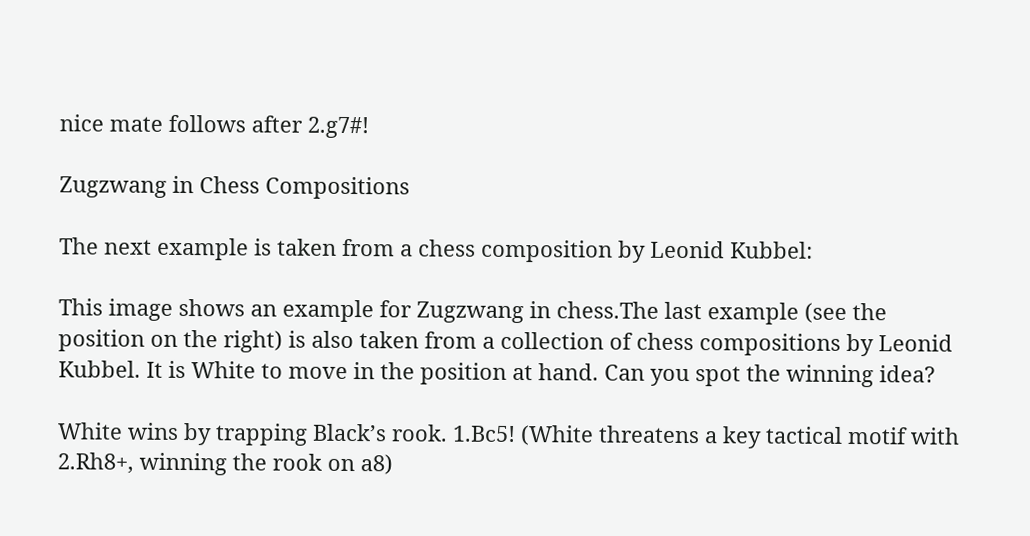nice mate follows after 2.g7#!

Zugzwang in Chess Compositions

The next example is taken from a chess composition by Leonid Kubbel:

This image shows an example for Zugzwang in chess.The last example (see the position on the right) is also taken from a collection of chess compositions by Leonid Kubbel. It is White to move in the position at hand. Can you spot the winning idea?

White wins by trapping Black’s rook. 1.Bc5! (White threatens a key tactical motif with 2.Rh8+, winning the rook on a8)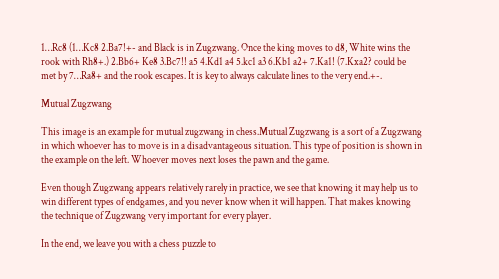1…Rc8 (1…Kc8 2.Ba7!+- and Black is in Zugzwang. Once the king moves to d8, White wins the rook with Rh8+.) 2.Bb6+ Ke8 3.Bc7!! a5 4.Kd1 a4 5.kc1 a3 6.Kb1 a2+ 7.Ka1! (7.Kxa2? could be met by 7…Ra8+ and the rook escapes. It is key to always calculate lines to the very end.+-.

Mutual Zugzwang

This image is an example for mutual zugzwang in chess.Mutual Zugzwang is a sort of a Zugzwang in which whoever has to move is in a disadvantageous situation. This type of position is shown in the example on the left. Whoever moves next loses the pawn and the game.

Even though Zugzwang appears relatively rarely in practice, we see that knowing it may help us to win different types of endgames, and you never know when it will happen. That makes knowing the technique of Zugzwang very important for every player.

In the end, we leave you with a chess puzzle to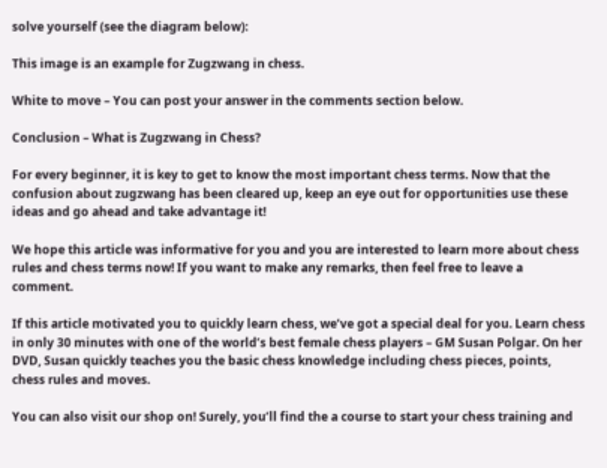solve yourself (see the diagram below):

This image is an example for Zugzwang in chess.

White to move – You can post your answer in the comments section below.

Conclusion – What is Zugzwang in Chess?

For every beginner, it is key to get to know the most important chess terms. Now that the confusion about zugzwang has been cleared up, keep an eye out for opportunities use these ideas and go ahead and take advantage it!

We hope this article was informative for you and you are interested to learn more about chess rules and chess terms now! If you want to make any remarks, then feel free to leave a comment.

If this article motivated you to quickly learn chess, we’ve got a special deal for you. Learn chess in only 30 minutes with one of the world’s best female chess players – GM Susan Polgar. On her DVD, Susan quickly teaches you the basic chess knowledge including chess pieces, points, chess rules and moves.

You can also visit our shop on! Surely, you’ll find the a course to start your chess training and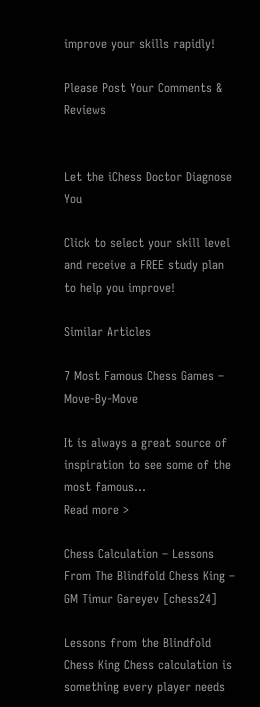improve your skills rapidly!

Please Post Your Comments & Reviews


Let the iChess Doctor Diagnose You

Click to select your skill level and receive a FREE study plan to help you improve!

Similar Articles

7 Most Famous Chess Games – Move-By-Move

It is always a great source of inspiration to see some of the most famous...
Read more >

Chess Calculation – Lessons From The Blindfold Chess King – GM Timur Gareyev [chess24]

Lessons from the Blindfold Chess King Chess calculation is something every player needs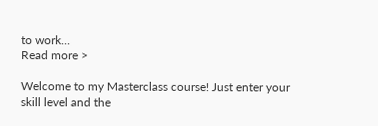to work...
Read more >

Welcome to my Masterclass course! Just enter your skill level and the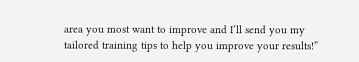area you most want to improve and I’ll send you my tailored training tips to help you improve your results!”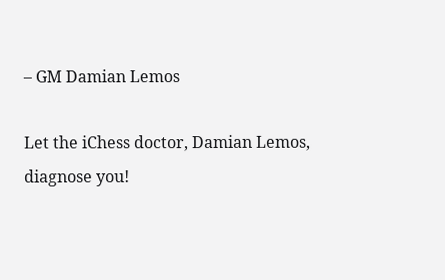– GM Damian Lemos

Let the iChess doctor, Damian Lemos, diagnose you!